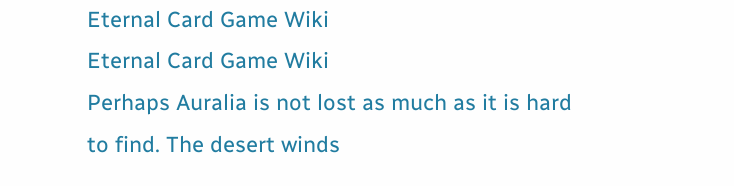Eternal Card Game Wiki
Eternal Card Game Wiki
Perhaps Auralia is not lost as much as it is hard to find. The desert winds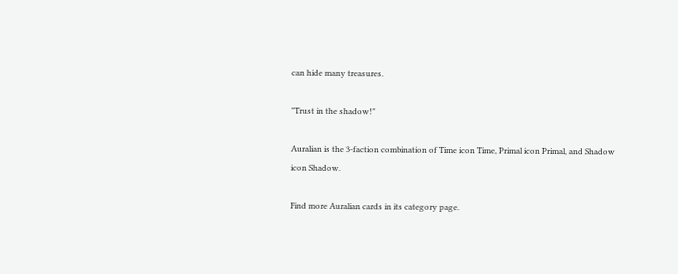can hide many treasures.

"Trust in the shadow!"

Auralian is the 3-faction combination of Time icon Time, Primal icon Primal, and Shadow icon Shadow.

Find more Auralian cards in its category page.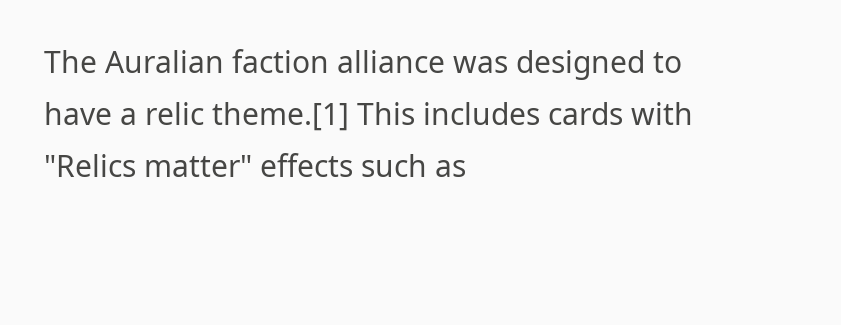The Auralian faction alliance was designed to have a relic theme.[1] This includes cards with "Relics matter" effects such as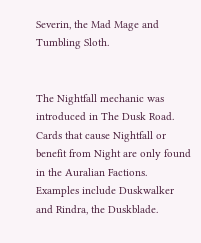Severin, the Mad Mage and Tumbling Sloth.


The Nightfall mechanic was introduced in The Dusk Road. Cards that cause Nightfall or benefit from Night are only found in the Auralian Factions. Examples include Duskwalker and Rindra, the Duskblade.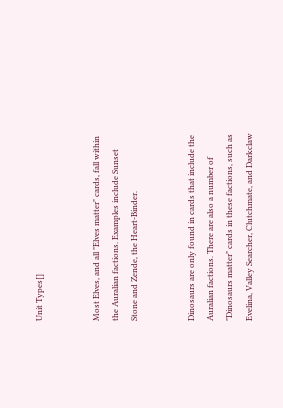Unit Types[]


Most Elves, and all "Elves matter" cards, fall within the Auralian factions. Examples include Sunset Stone and Zende, the Heart-Binder.


Dinosaurs are only found in cards that include the Auralian factions. There are also a number of "Dinosaurs matter" cards in these factions, such as Evelina, Valley Searcher, Clutchmate, and Darkclaw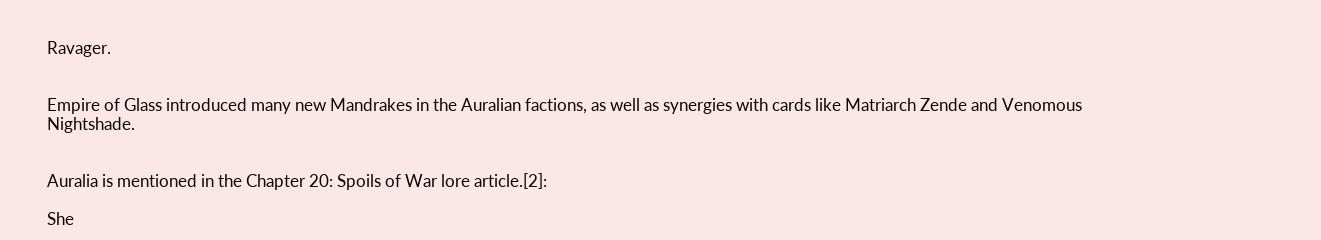Ravager.


Empire of Glass introduced many new Mandrakes in the Auralian factions, as well as synergies with cards like Matriarch Zende and Venomous Nightshade.


Auralia is mentioned in the Chapter 20: Spoils of War lore article.[2]:

She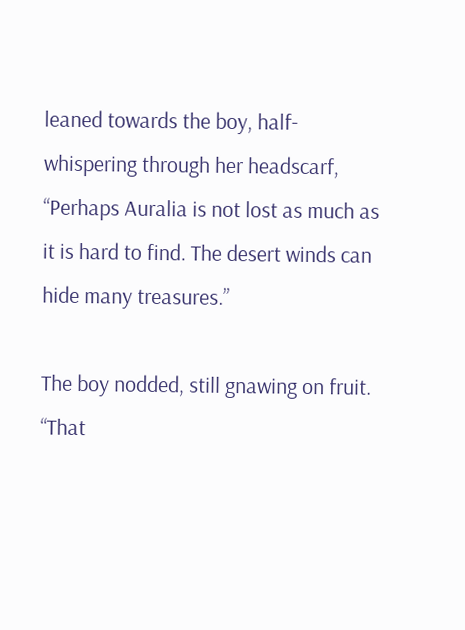leaned towards the boy, half-whispering through her headscarf, “Perhaps Auralia is not lost as much as it is hard to find. The desert winds can hide many treasures.”

The boy nodded, still gnawing on fruit. “That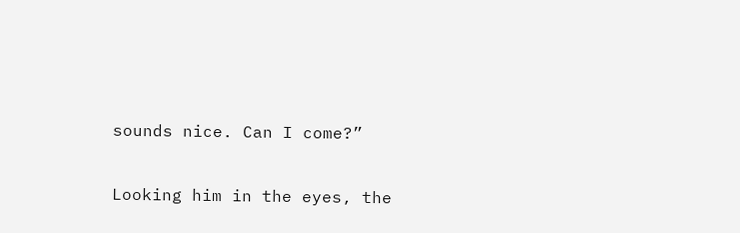sounds nice. Can I come?”

Looking him in the eyes, the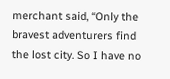merchant said, “Only the bravest adventurers find the lost city. So I have no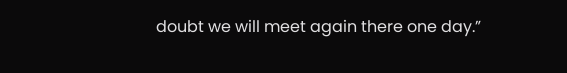doubt we will meet again there one day.”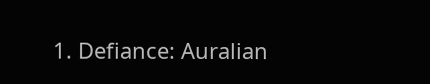1. Defiance: Auralian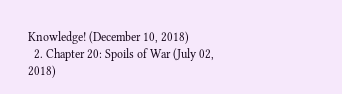Knowledge! (December 10, 2018)
  2. Chapter 20: Spoils of War (July 02, 2018)